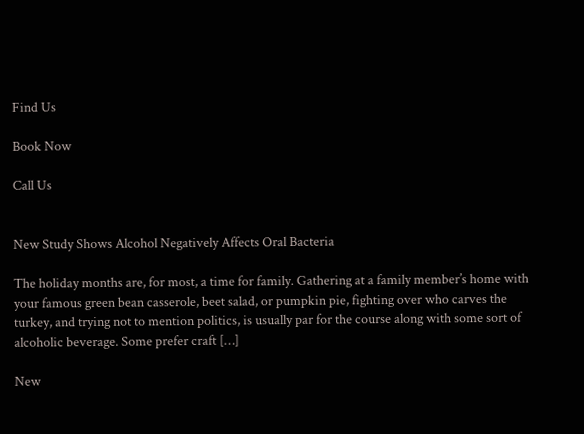Find Us

Book Now

Call Us


New Study Shows Alcohol Negatively Affects Oral Bacteria

The holiday months are, for most, a time for family. Gathering at a family member’s home with your famous green bean casserole, beet salad, or pumpkin pie, fighting over who carves the turkey, and trying not to mention politics, is usually par for the course along with some sort of alcoholic beverage. Some prefer craft […]

New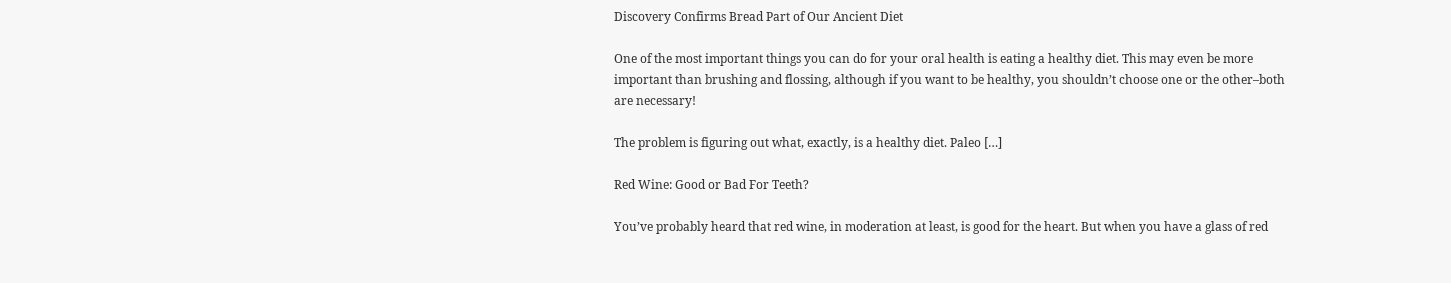Discovery Confirms Bread Part of Our Ancient Diet

One of the most important things you can do for your oral health is eating a healthy diet. This may even be more important than brushing and flossing, although if you want to be healthy, you shouldn’t choose one or the other–both are necessary!

The problem is figuring out what, exactly, is a healthy diet. Paleo […]

Red Wine: Good or Bad For Teeth?

You’ve probably heard that red wine, in moderation at least, is good for the heart. But when you have a glass of red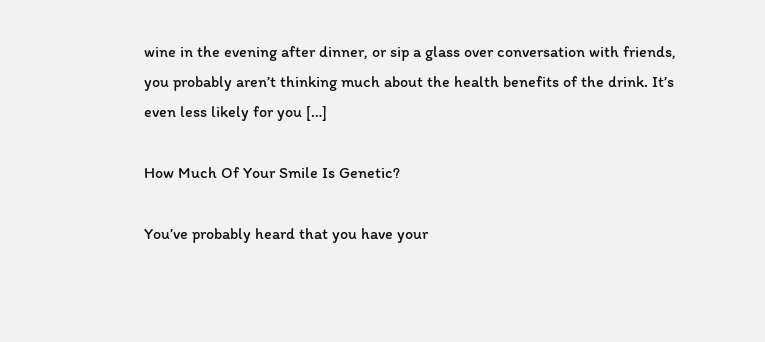wine in the evening after dinner, or sip a glass over conversation with friends, you probably aren’t thinking much about the health benefits of the drink. It’s even less likely for you […]

How Much Of Your Smile Is Genetic?

You’ve probably heard that you have your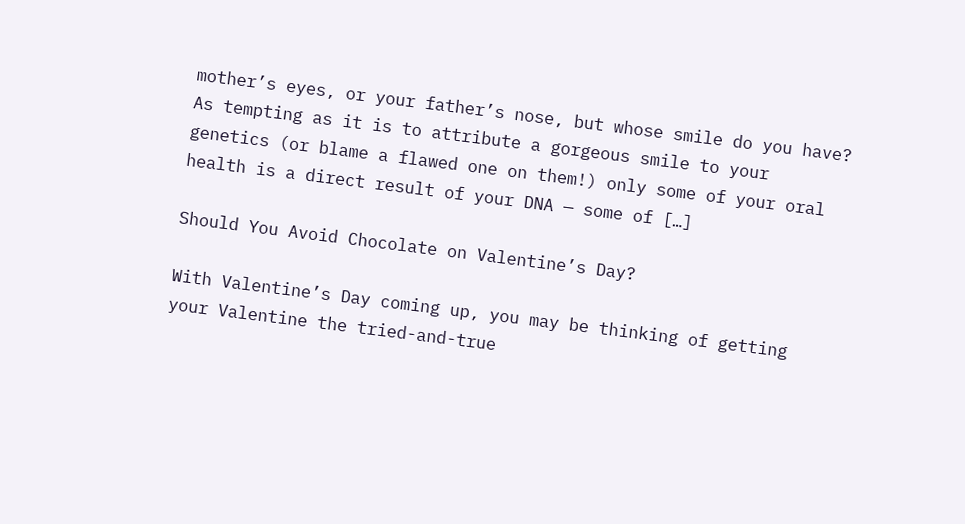mother’s eyes, or your father’s nose, but whose smile do you have? As tempting as it is to attribute a gorgeous smile to your genetics (or blame a flawed one on them!) only some of your oral health is a direct result of your DNA — some of […]

Should You Avoid Chocolate on Valentine’s Day?

With Valentine’s Day coming up, you may be thinking of getting your Valentine the tried-and-true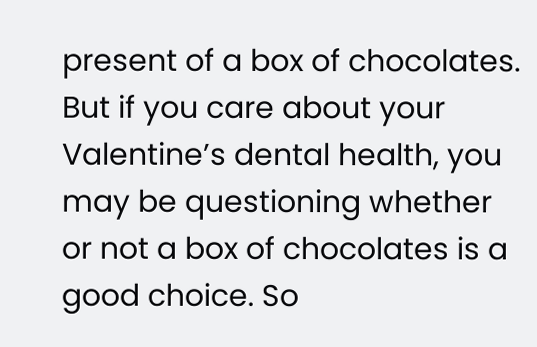present of a box of chocolates. But if you care about your Valentine’s dental health, you may be questioning whether or not a box of chocolates is a good choice. So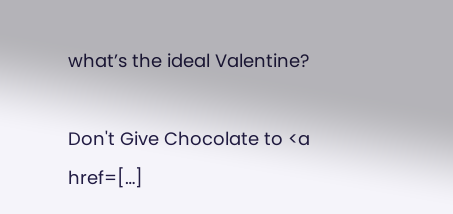what’s the ideal Valentine?

Don't Give Chocolate to <a href=[…]